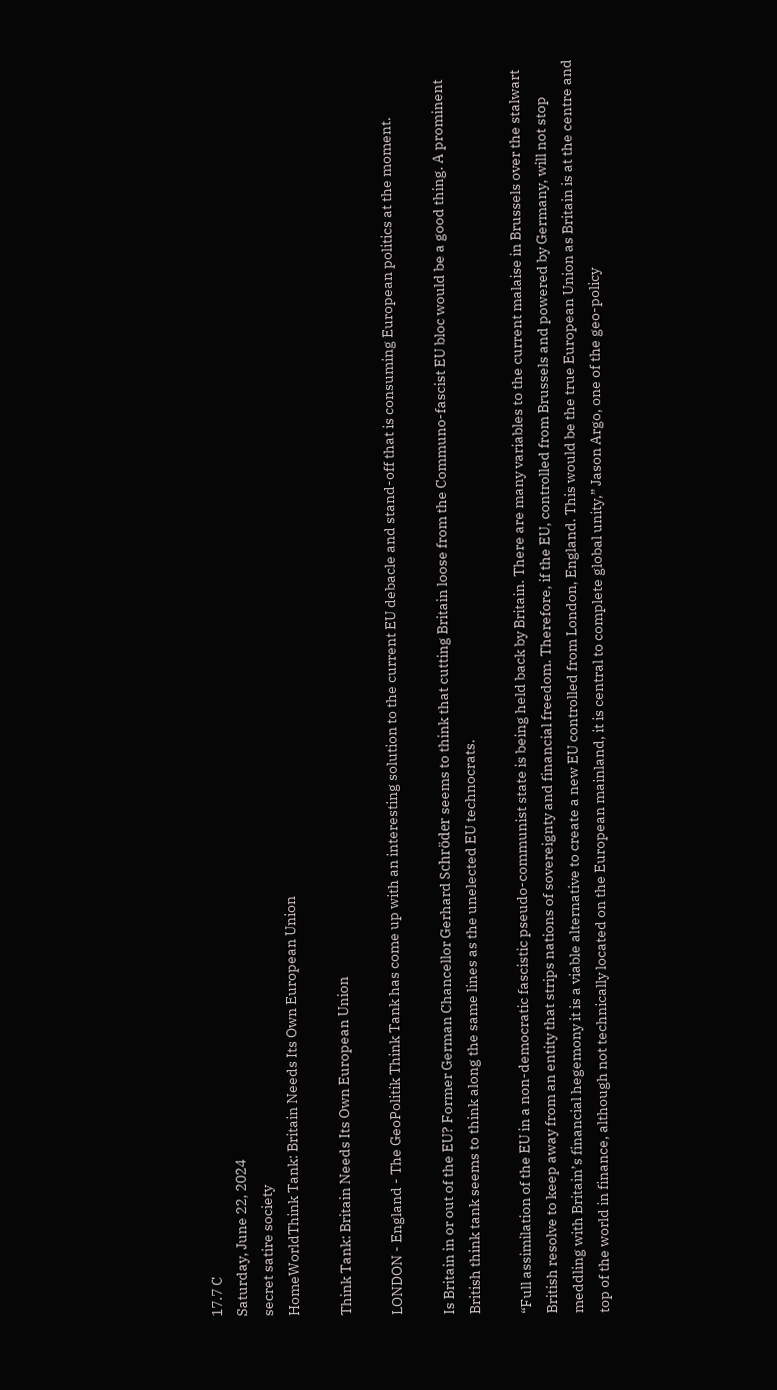17.7 C
Saturday, June 22, 2024
secret satire society
HomeWorldThink Tank: Britain Needs Its Own European Union

Think Tank: Britain Needs Its Own European Union

LONDON - England - The GeoPolitik Think Tank has come up with an interesting solution to the current EU debacle and stand-off that is consuming European politics at the moment.

Is Britain in or out of the EU? Former German Chancellor Gerhard Schröder seems to think that cutting Britain loose from the Communo-fascist EU bloc would be a good thing. A prominent British think tank seems to think along the same lines as the unelected EU technocrats.

“Full assimilation of the EU in a non-democratic fascistic pseudo-communist state is being held back by Britain. There are many variables to the current malaise in Brussels over the stalwart British resolve to keep away from an entity that strips nations of sovereignty and financial freedom. Therefore, if the EU, controlled from Brussels and powered by Germany, will not stop meddling with Britain’s financial hegemony it is a viable alternative to create a new EU controlled from London, England. This would be the true European Union as Britain is at the centre and top of the world in finance, although not technically located on the European mainland, it is central to complete global unity,” Jason Argo, one of the geo-policy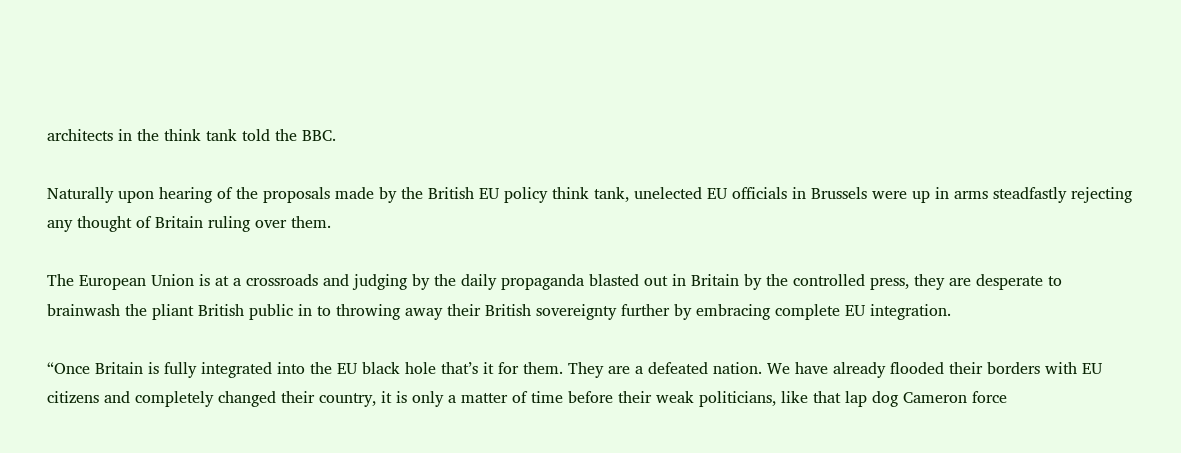architects in the think tank told the BBC.

Naturally upon hearing of the proposals made by the British EU policy think tank, unelected EU officials in Brussels were up in arms steadfastly rejecting any thought of Britain ruling over them.

The European Union is at a crossroads and judging by the daily propaganda blasted out in Britain by the controlled press, they are desperate to brainwash the pliant British public in to throwing away their British sovereignty further by embracing complete EU integration.

“Once Britain is fully integrated into the EU black hole that’s it for them. They are a defeated nation. We have already flooded their borders with EU citizens and completely changed their country, it is only a matter of time before their weak politicians, like that lap dog Cameron force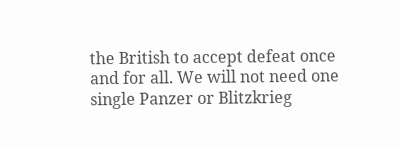the British to accept defeat once and for all. We will not need one single Panzer or Blitzkrieg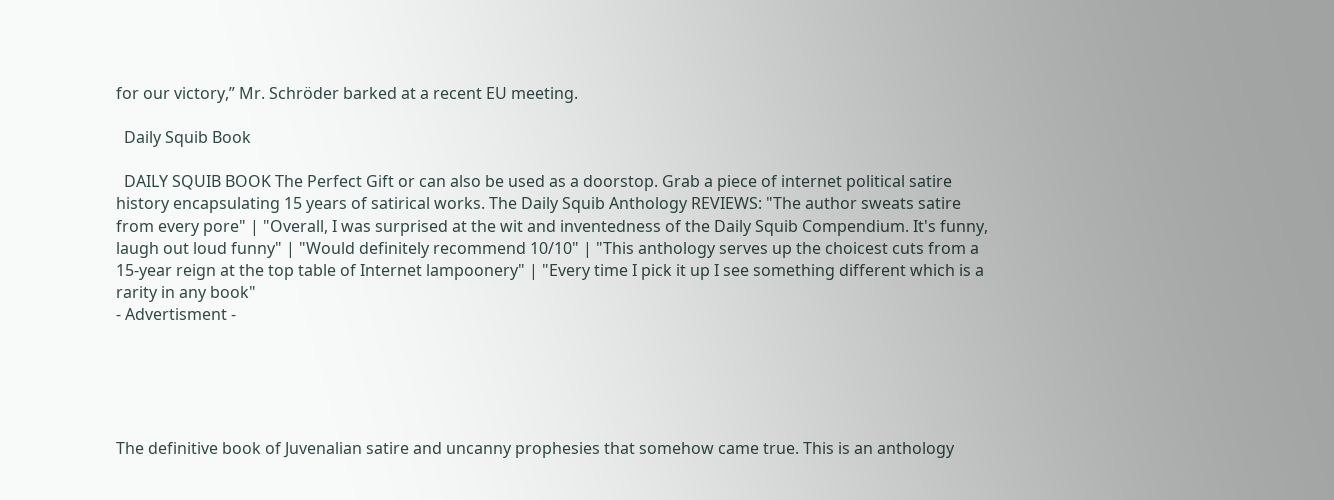for our victory,” Mr. Schröder barked at a recent EU meeting.

  Daily Squib Book

  DAILY SQUIB BOOK The Perfect Gift or can also be used as a doorstop. Grab a piece of internet political satire history encapsulating 15 years of satirical works. The Daily Squib Anthology REVIEWS: "The author sweats satire from every pore" | "Overall, I was surprised at the wit and inventedness of the Daily Squib Compendium. It's funny, laugh out loud funny" | "Would definitely recommend 10/10" | "This anthology serves up the choicest cuts from a 15-year reign at the top table of Internet lampoonery" | "Every time I pick it up I see something different which is a rarity in any book"
- Advertisment -





The definitive book of Juvenalian satire and uncanny prophesies that somehow came true. This is an anthology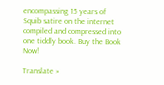encompassing 15 years of Squib satire on the internet compiled and compressed into one tiddly book. Buy the Book Now!

Translate »